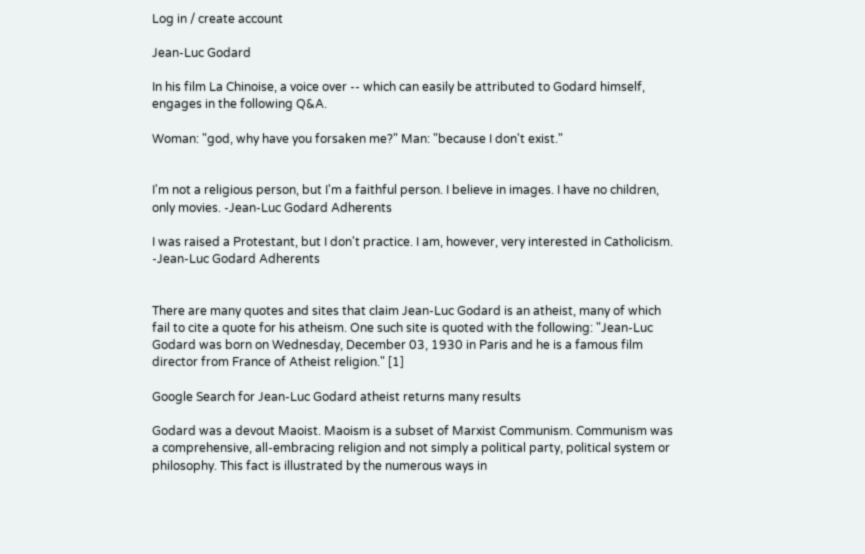Log in / create account

Jean-Luc Godard

In his film La Chinoise, a voice over -- which can easily be attributed to Godard himself, engages in the following Q&A.

Woman: "god, why have you forsaken me?" Man: "because I don't exist."


I'm not a religious person, but I'm a faithful person. I believe in images. I have no children, only movies. -Jean-Luc Godard Adherents

I was raised a Protestant, but I don't practice. I am, however, very interested in Catholicism. -Jean-Luc Godard Adherents


There are many quotes and sites that claim Jean-Luc Godard is an atheist, many of which fail to cite a quote for his atheism. One such site is quoted with the following: "Jean-Luc Godard was born on Wednesday, December 03, 1930 in Paris and he is a famous film director from France of Atheist religion." [1]

Google Search for Jean-Luc Godard atheist returns many results

Godard was a devout Maoist. Maoism is a subset of Marxist Communism. Communism was a comprehensive, all-embracing religion and not simply a political party, political system or philosophy. This fact is illustrated by the numerous ways in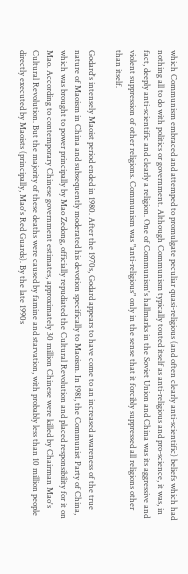which Communism embraced and attemped to promulgate peculiar quasi-religious (and often clearly anti-scientific) beliefs which had nothing all to do with politics or government. Although Communism typically touted itself as anti-religious and pro-science, it was, in fact, deeply anti-scientific and clearly a religion. One of Communism's hallmarks in the Soviet Union and China was its aggressive and violent suppression of other religions. Communism was "anti-religious" only in the sense that it forcibly suppressed all religions other than itself.

Godard's intensely Maoist period ended in 1980. After the 1970s, Godard appears to have come to an increased awareness of the true nature of Maoism in China and subsequently moderated his devotion specifically to Maoism. In 1981, the Communist Party of China, which was brought to power principally by Mao Zedong, officially repudiated the Cultural Revolution and placed responsibility for it on Mao. According to contemporary Chinese government estimates, approximately 30 million Chinese were killed by Chairman Mao's Cultural Revolution. But the majority of these deaths were caused by famine and starvation, with probably less than 10 million people directly executed by Maoists (principally, Mao's Red Guards). By the late 1990s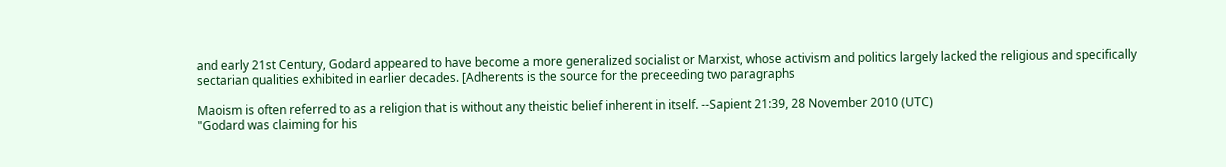and early 21st Century, Godard appeared to have become a more generalized socialist or Marxist, whose activism and politics largely lacked the religious and specifically sectarian qualities exhibited in earlier decades. [Adherents is the source for the preceeding two paragraphs

Maoism is often referred to as a religion that is without any theistic belief inherent in itself. --Sapient 21:39, 28 November 2010 (UTC)
"Godard was claiming for his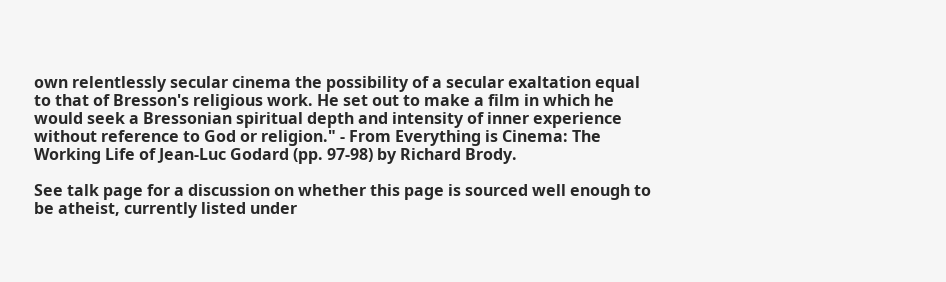own relentlessly secular cinema the possibility of a secular exaltation equal to that of Bresson's religious work. He set out to make a film in which he would seek a Bressonian spiritual depth and intensity of inner experience without reference to God or religion." - From Everything is Cinema: The Working Life of Jean-Luc Godard (pp. 97-98) by Richard Brody.

See talk page for a discussion on whether this page is sourced well enough to be atheist, currently listed under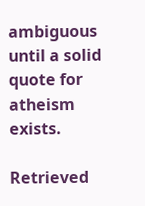ambiguous until a solid quote for atheism exists.

Retrieved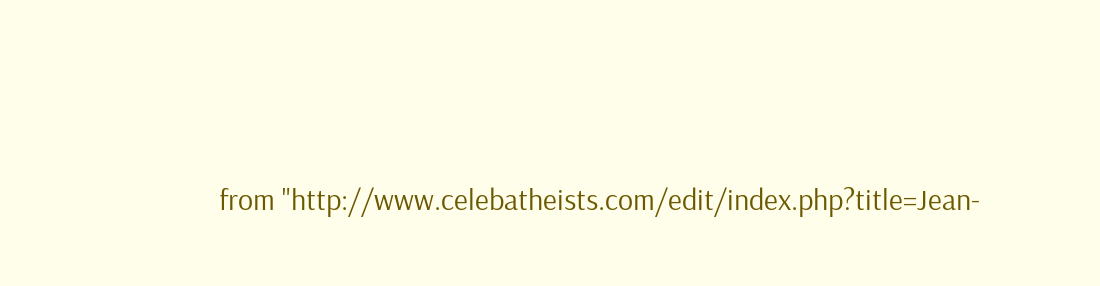from "http://www.celebatheists.com/edit/index.php?title=Jean-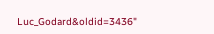Luc_Godard&oldid=3436"